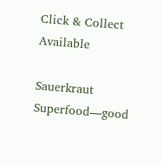Click & Collect Available

Sauerkraut Superfood—good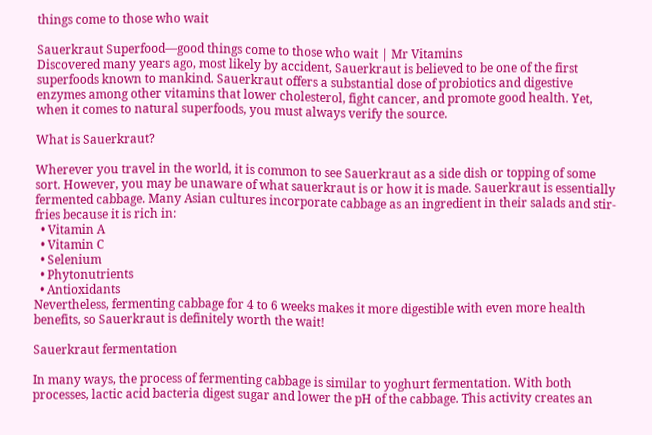things come to those who wait

Sauerkraut Superfood—good things come to those who wait | Mr Vitamins
Discovered many years ago, most likely by accident, Sauerkraut is believed to be one of the first superfoods known to mankind. Sauerkraut offers a substantial dose of probiotics and digestive enzymes among other vitamins that lower cholesterol, fight cancer, and promote good health. Yet, when it comes to natural superfoods, you must always verify the source.

What is Sauerkraut?

Wherever you travel in the world, it is common to see Sauerkraut as a side dish or topping of some sort. However, you may be unaware of what sauerkraut is or how it is made. Sauerkraut is essentially fermented cabbage. Many Asian cultures incorporate cabbage as an ingredient in their salads and stir-fries because it is rich in:
  • Vitamin A
  • Vitamin C
  • Selenium
  • Phytonutrients
  • Antioxidants
Nevertheless, fermenting cabbage for 4 to 6 weeks makes it more digestible with even more health benefits, so Sauerkraut is definitely worth the wait!

Sauerkraut fermentation

In many ways, the process of fermenting cabbage is similar to yoghurt fermentation. With both processes, lactic acid bacteria digest sugar and lower the pH of the cabbage. This activity creates an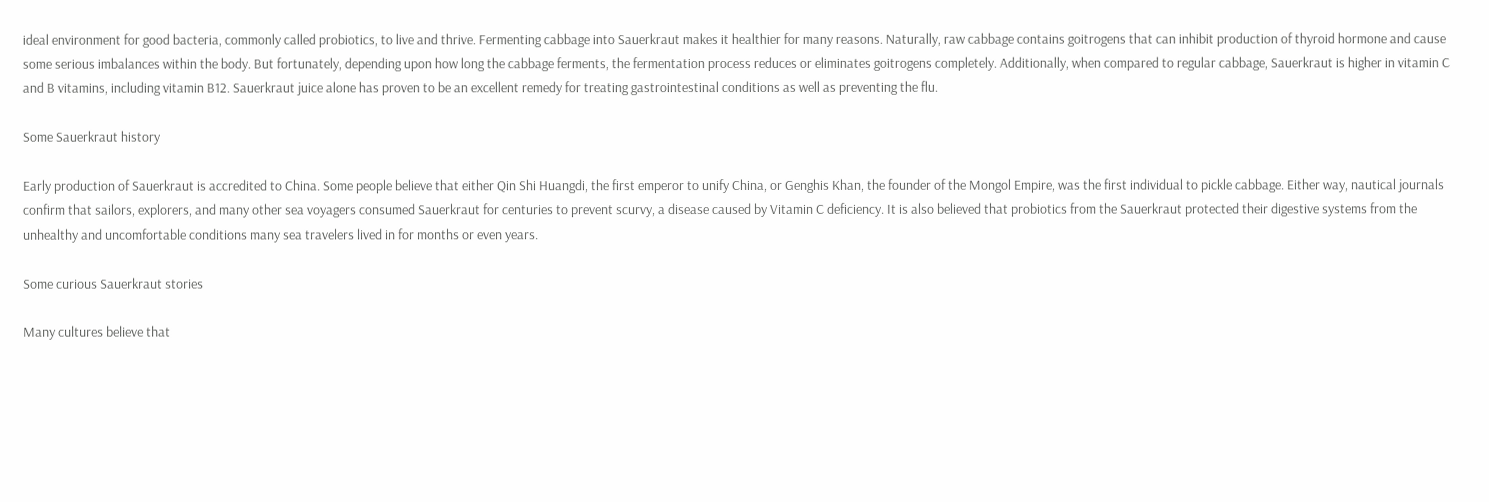ideal environment for good bacteria, commonly called probiotics, to live and thrive. Fermenting cabbage into Sauerkraut makes it healthier for many reasons. Naturally, raw cabbage contains goitrogens that can inhibit production of thyroid hormone and cause some serious imbalances within the body. But fortunately, depending upon how long the cabbage ferments, the fermentation process reduces or eliminates goitrogens completely. Additionally, when compared to regular cabbage, Sauerkraut is higher in vitamin C and B vitamins, including vitamin B12. Sauerkraut juice alone has proven to be an excellent remedy for treating gastrointestinal conditions as well as preventing the flu.

Some Sauerkraut history

Early production of Sauerkraut is accredited to China. Some people believe that either Qin Shi Huangdi, the first emperor to unify China, or Genghis Khan, the founder of the Mongol Empire, was the first individual to pickle cabbage. Either way, nautical journals confirm that sailors, explorers, and many other sea voyagers consumed Sauerkraut for centuries to prevent scurvy, a disease caused by Vitamin C deficiency. It is also believed that probiotics from the Sauerkraut protected their digestive systems from the unhealthy and uncomfortable conditions many sea travelers lived in for months or even years.

Some curious Sauerkraut stories

Many cultures believe that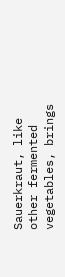Sauerkraut, like other fermented vegetables, brings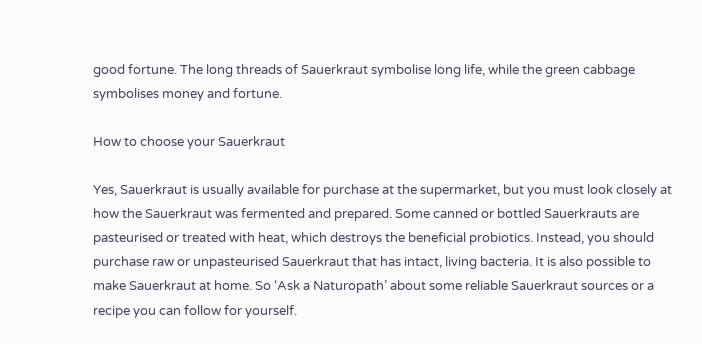good fortune. The long threads of Sauerkraut symbolise long life, while the green cabbage symbolises money and fortune.

How to choose your Sauerkraut

Yes, Sauerkraut is usually available for purchase at the supermarket, but you must look closely at how the Sauerkraut was fermented and prepared. Some canned or bottled Sauerkrauts are pasteurised or treated with heat, which destroys the beneficial probiotics. Instead, you should purchase raw or unpasteurised Sauerkraut that has intact, living bacteria. It is also possible to make Sauerkraut at home. So ‘Ask a Naturopath’ about some reliable Sauerkraut sources or a recipe you can follow for yourself.